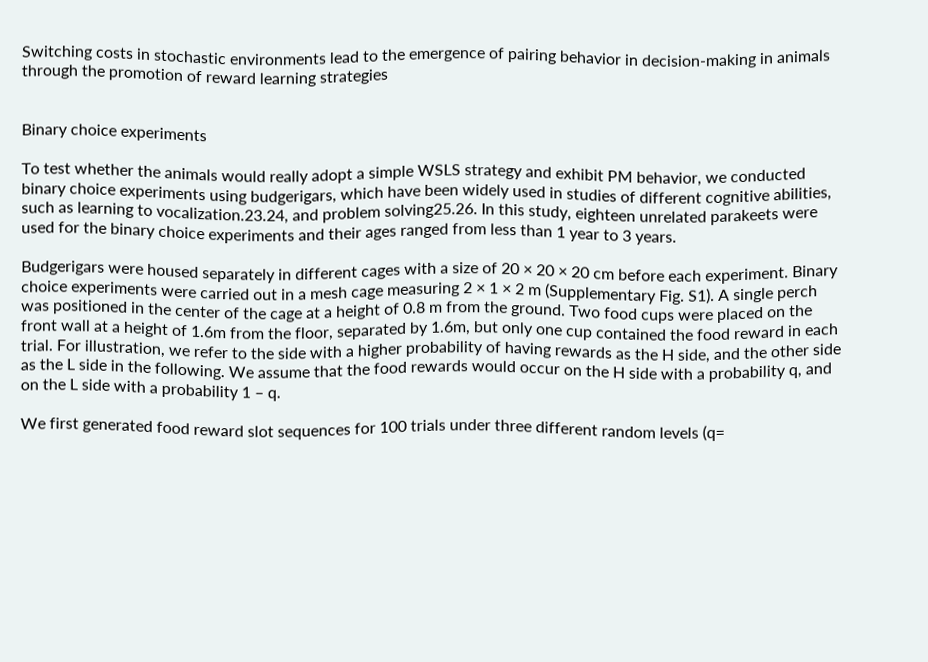Switching costs in stochastic environments lead to the emergence of pairing behavior in decision-making in animals through the promotion of reward learning strategies


Binary choice experiments

To test whether the animals would really adopt a simple WSLS strategy and exhibit PM behavior, we conducted binary choice experiments using budgerigars, which have been widely used in studies of different cognitive abilities, such as learning to vocalization.23.24, and problem solving25.26. In this study, eighteen unrelated parakeets were used for the binary choice experiments and their ages ranged from less than 1 year to 3 years.

Budgerigars were housed separately in different cages with a size of 20 × 20 × 20 cm before each experiment. Binary choice experiments were carried out in a mesh cage measuring 2 × 1 × 2 m (Supplementary Fig. S1). A single perch was positioned in the center of the cage at a height of 0.8 m from the ground. Two food cups were placed on the front wall at a height of 1.6m from the floor, separated by 1.6m, but only one cup contained the food reward in each trial. For illustration, we refer to the side with a higher probability of having rewards as the H side, and the other side as the L side in the following. We assume that the food rewards would occur on the H side with a probability q, and on the L side with a probability 1 – q.

We first generated food reward slot sequences for 100 trials under three different random levels (q=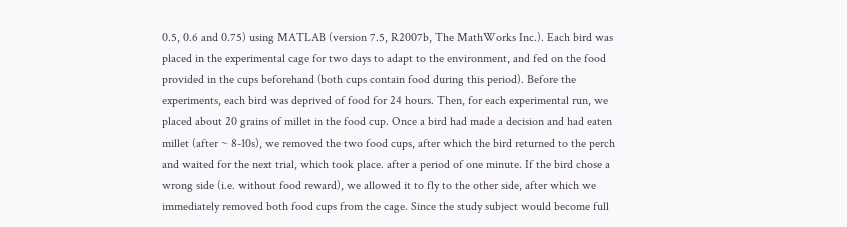0.5, 0.6 and 0.75) using MATLAB (version 7.5, R2007b, The MathWorks Inc.). Each bird was placed in the experimental cage for two days to adapt to the environment, and fed on the food provided in the cups beforehand (both cups contain food during this period). Before the experiments, each bird was deprived of food for 24 hours. Then, for each experimental run, we placed about 20 grains of millet in the food cup. Once a bird had made a decision and had eaten millet (after ~ 8-10s), we removed the two food cups, after which the bird returned to the perch and waited for the next trial, which took place. after a period of one minute. If the bird chose a wrong side (i.e. without food reward), we allowed it to fly to the other side, after which we immediately removed both food cups from the cage. Since the study subject would become full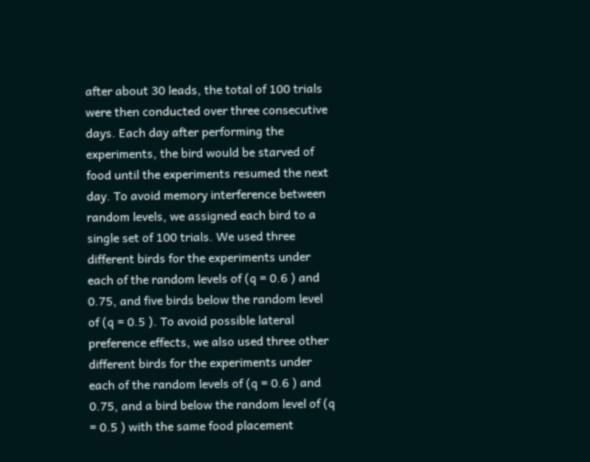after about 30 leads, the total of 100 trials were then conducted over three consecutive days. Each day after performing the experiments, the bird would be starved of food until the experiments resumed the next day. To avoid memory interference between random levels, we assigned each bird to a single set of 100 trials. We used three different birds for the experiments under each of the random levels of (q = 0.6 ) and 0.75, and five birds below the random level of (q = 0.5 ). To avoid possible lateral preference effects, we also used three other different birds for the experiments under each of the random levels of (q = 0.6 ) and 0.75, and a bird below the random level of (q = 0.5 ) with the same food placement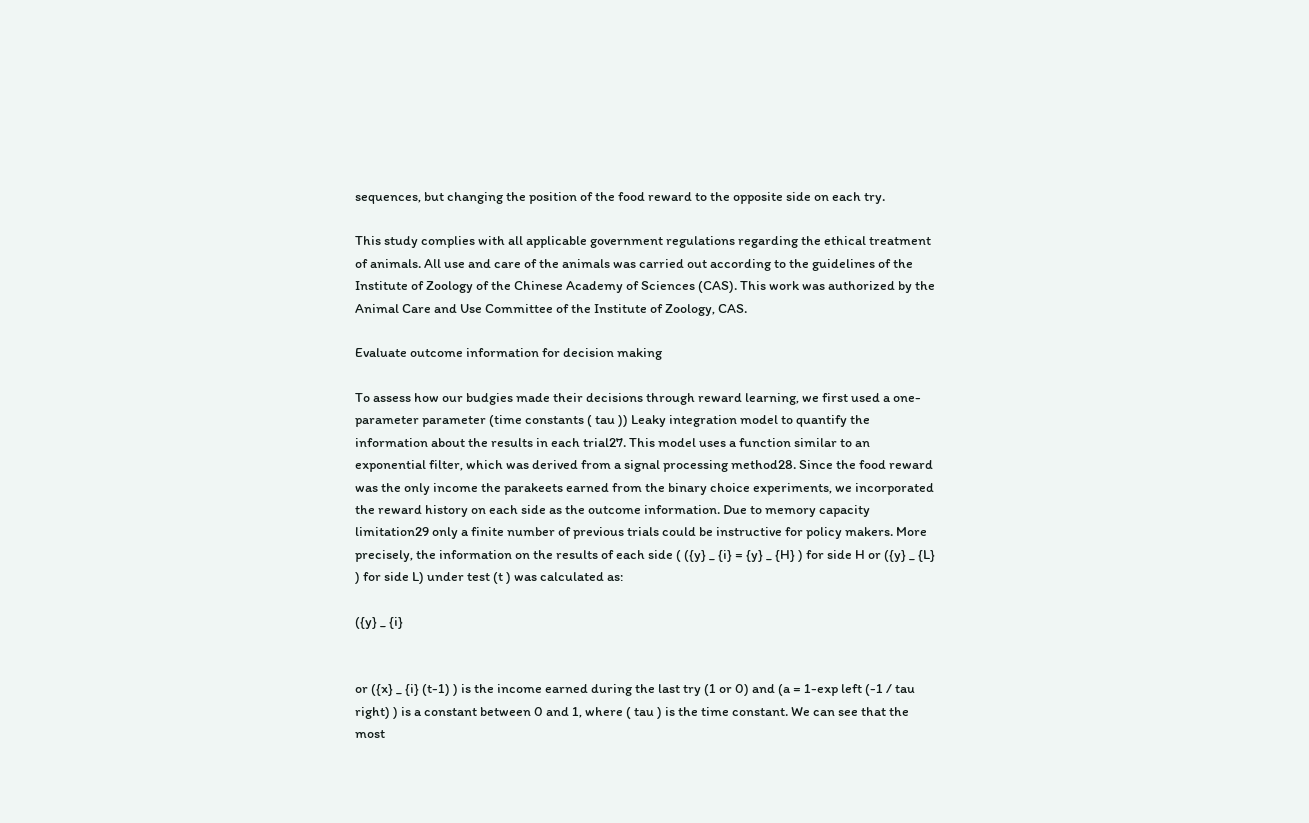sequences, but changing the position of the food reward to the opposite side on each try.

This study complies with all applicable government regulations regarding the ethical treatment of animals. All use and care of the animals was carried out according to the guidelines of the Institute of Zoology of the Chinese Academy of Sciences (CAS). This work was authorized by the Animal Care and Use Committee of the Institute of Zoology, CAS.

Evaluate outcome information for decision making

To assess how our budgies made their decisions through reward learning, we first used a one-parameter parameter (time constants ( tau )) Leaky integration model to quantify the information about the results in each trial27. This model uses a function similar to an exponential filter, which was derived from a signal processing method28. Since the food reward was the only income the parakeets earned from the binary choice experiments, we incorporated the reward history on each side as the outcome information. Due to memory capacity limitation29 only a finite number of previous trials could be instructive for policy makers. More precisely, the information on the results of each side ( ({y} _ {i} = {y} _ {H} ) for side H or ({y} _ {L} ) for side L) under test (t ) was calculated as:

({y} _ {i}


or ({x} _ {i} (t-1) ) is the income earned during the last try (1 or 0) and (a = 1-exp left (-1 / tau right) ) is a constant between 0 and 1, where ( tau ) is the time constant. We can see that the most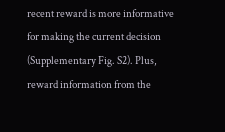recent reward is more informative for making the current decision (Supplementary Fig. S2). Plus, reward information from the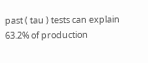past ( tau ) tests can explain 63.2% of production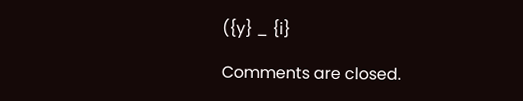({y} _ {i}

Comments are closed.